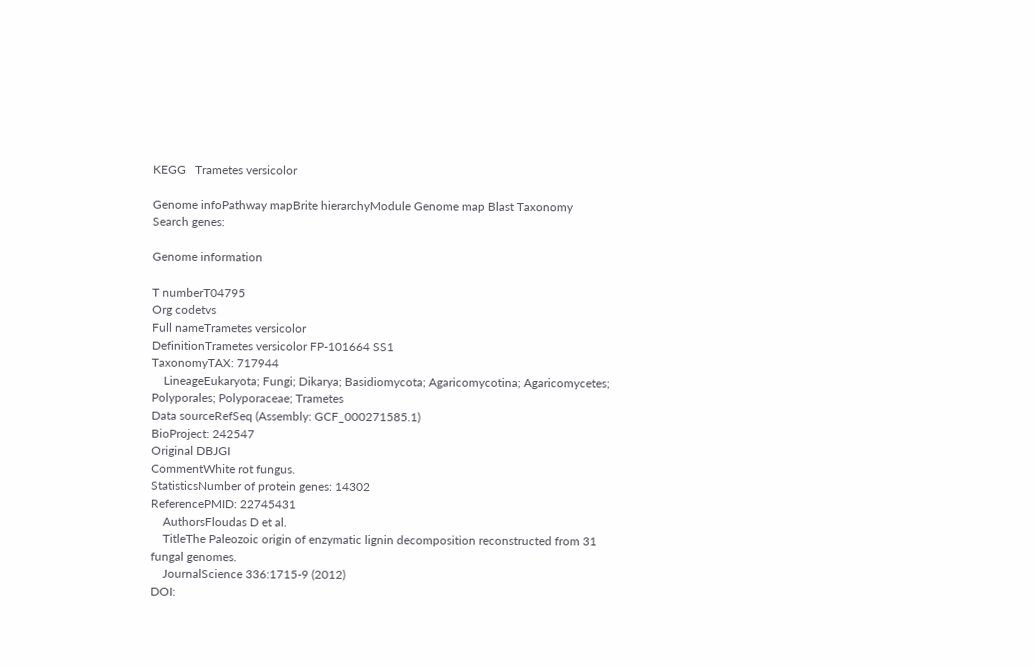KEGG   Trametes versicolor

Genome infoPathway mapBrite hierarchyModule Genome map Blast Taxonomy
Search genes:

Genome information

T numberT04795
Org codetvs
Full nameTrametes versicolor
DefinitionTrametes versicolor FP-101664 SS1
TaxonomyTAX: 717944
    LineageEukaryota; Fungi; Dikarya; Basidiomycota; Agaricomycotina; Agaricomycetes; Polyporales; Polyporaceae; Trametes
Data sourceRefSeq (Assembly: GCF_000271585.1)
BioProject: 242547
Original DBJGI
CommentWhite rot fungus.
StatisticsNumber of protein genes: 14302
ReferencePMID: 22745431
    AuthorsFloudas D et al.
    TitleThe Paleozoic origin of enzymatic lignin decomposition reconstructed from 31 fungal genomes.
    JournalScience 336:1715-9 (2012)
DOI: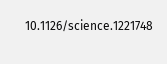10.1126/science.1221748